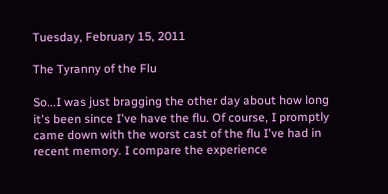Tuesday, February 15, 2011

The Tyranny of the Flu

So...I was just bragging the other day about how long it's been since I've have the flu. Of course, I promptly came down with the worst cast of the flu I've had in recent memory. I compare the experience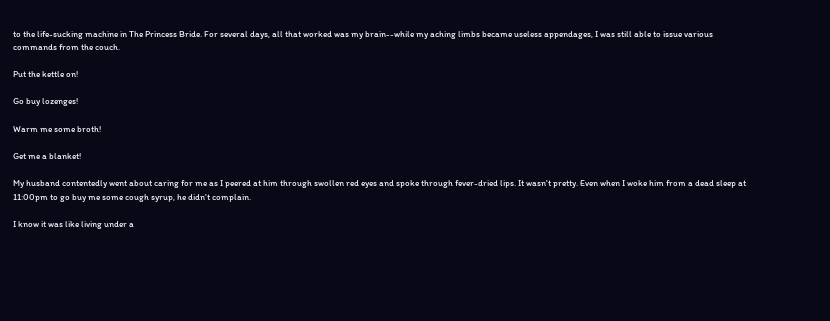to the life-sucking machine in The Princess Bride. For several days, all that worked was my brain--while my aching limbs became useless appendages, I was still able to issue various commands from the couch.

Put the kettle on!

Go buy lozenges!

Warm me some broth!

Get me a blanket!

My husband contentedly went about caring for me as I peered at him through swollen red eyes and spoke through fever-dried lips. It wasn't pretty. Even when I woke him from a dead sleep at 11:00pm to go buy me some cough syrup, he didn't complain.

I know it was like living under a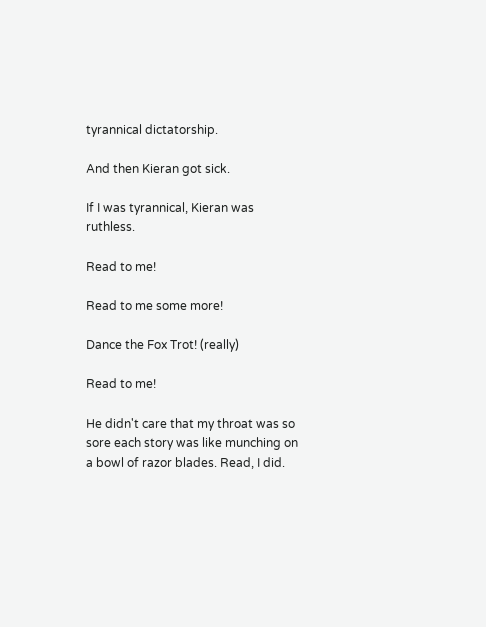tyrannical dictatorship.

And then Kieran got sick.

If I was tyrannical, Kieran was ruthless.

Read to me!

Read to me some more!

Dance the Fox Trot! (really)

Read to me!

He didn't care that my throat was so sore each story was like munching on a bowl of razor blades. Read, I did.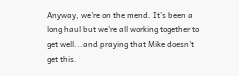Anyway, we're on the mend. It's been a long haul but we're all working together to get well...and praying that Mike doesn't get this.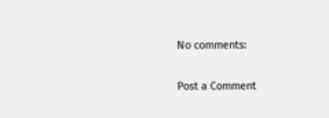No comments:

Post a Comment